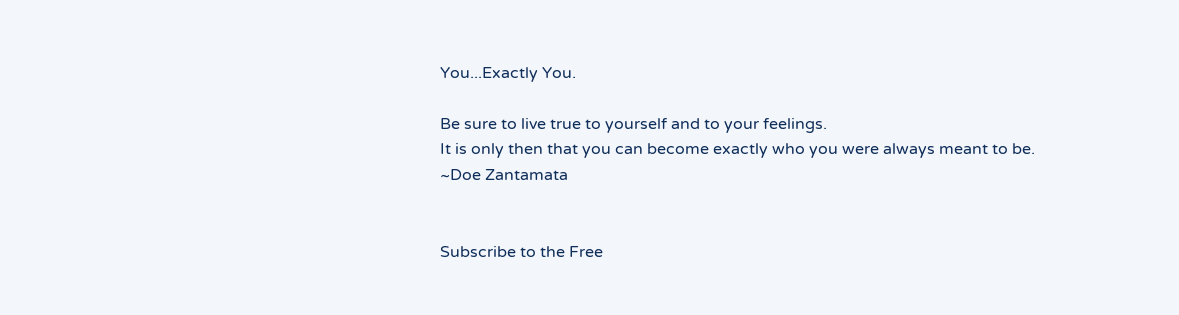You...Exactly You.

Be sure to live true to yourself and to your feelings.
It is only then that you can become exactly who you were always meant to be.
~Doe Zantamata


Subscribe to the Free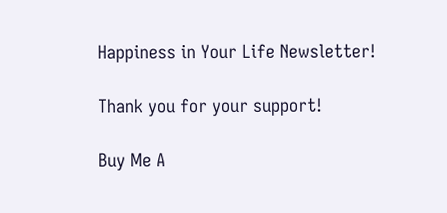Happiness in Your Life Newsletter!

Thank you for your support!

Buy Me A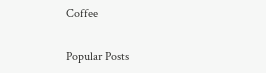Coffee

Popular Posts